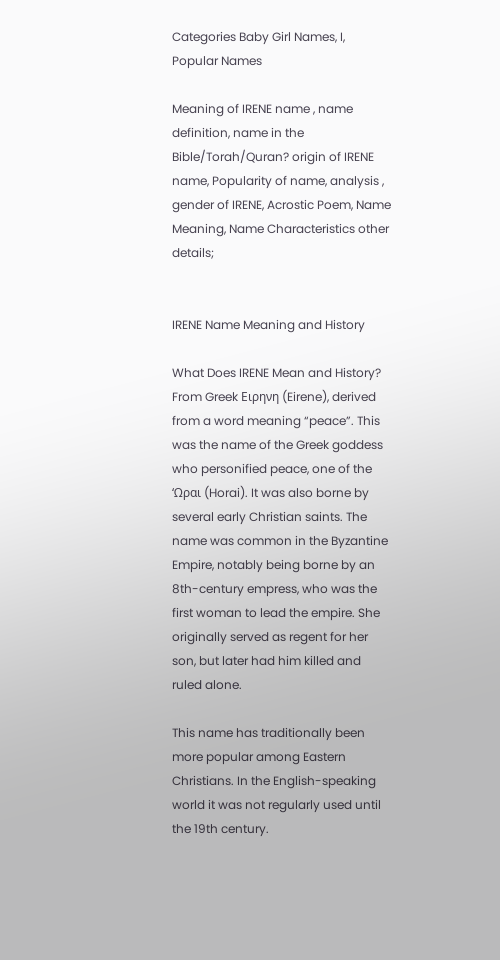Categories Baby Girl Names, I, Popular Names

Meaning of IRENE name , name definition, name in the Bible/Torah/Quran? origin of IRENE name, Popularity of name, analysis , gender of IRENE, Acrostic Poem, Name Meaning, Name Characteristics other details;


IRENE Name Meaning and History

What Does IRENE Mean and History? From Greek Ειρηνη (Eirene), derived from a word meaning “peace”. This was the name of the Greek goddess who personified peace, one of the ‘Ωραι (Horai). It was also borne by several early Christian saints. The name was common in the Byzantine Empire, notably being borne by an 8th-century empress, who was the first woman to lead the empire. She originally served as regent for her son, but later had him killed and ruled alone.

This name has traditionally been more popular among Eastern Christians. In the English-speaking world it was not regularly used until the 19th century.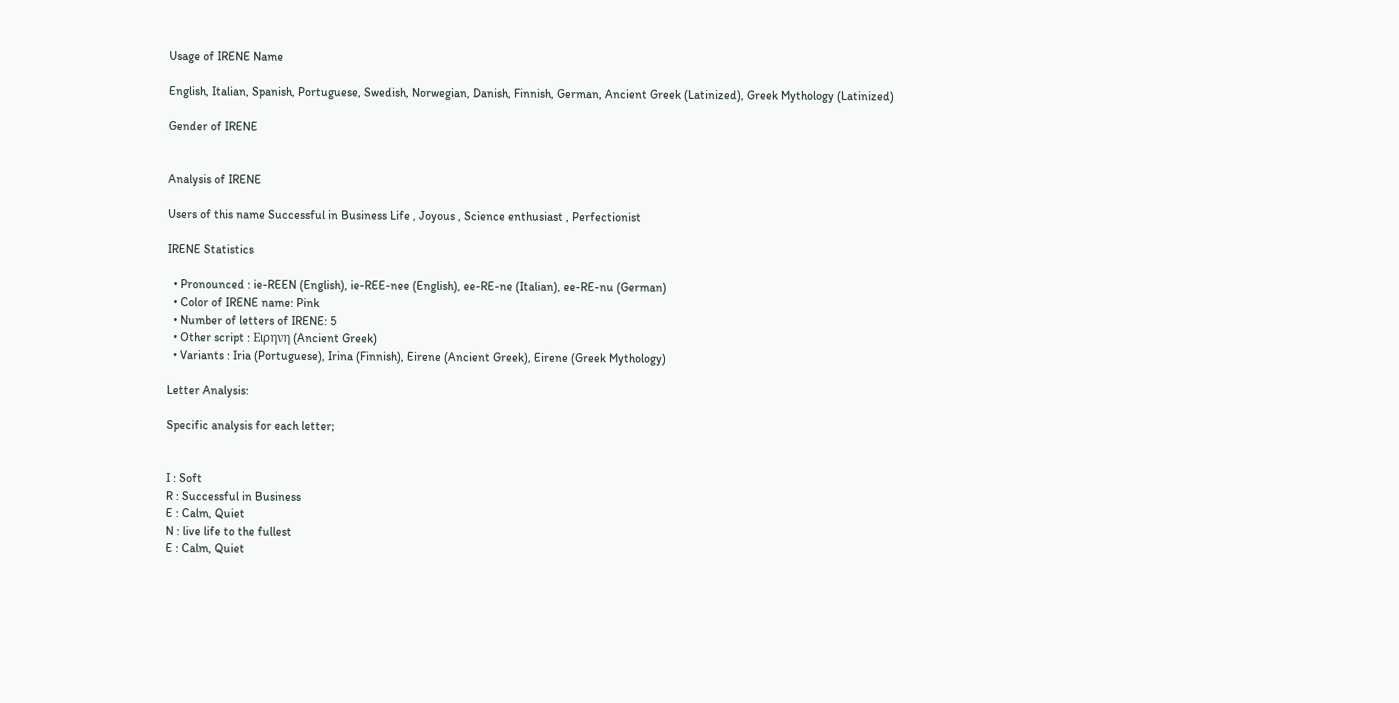Usage of IRENE Name

English, Italian, Spanish, Portuguese, Swedish, Norwegian, Danish, Finnish, German, Ancient Greek (Latinized), Greek Mythology (Latinized)

Gender of IRENE


Analysis of IRENE

Users of this name Successful in Business Life , Joyous , Science enthusiast , Perfectionist

IRENE Statistics

  • Pronounced : ie-REEN (English), ie-REE-nee (English), ee-RE-ne (Italian), ee-RE-nu (German)
  • Color of IRENE name: Pink
  • Number of letters of IRENE: 5
  • Other script : Ειρηνη (Ancient Greek)
  • Variants : Iria (Portuguese), Irina (Finnish), Eirene (Ancient Greek), Eirene (Greek Mythology)

Letter Analysis:

Specific analysis for each letter;


I : Soft
R : Successful in Business
E : Calm, Quiet
N : live life to the fullest
E : Calm, Quiet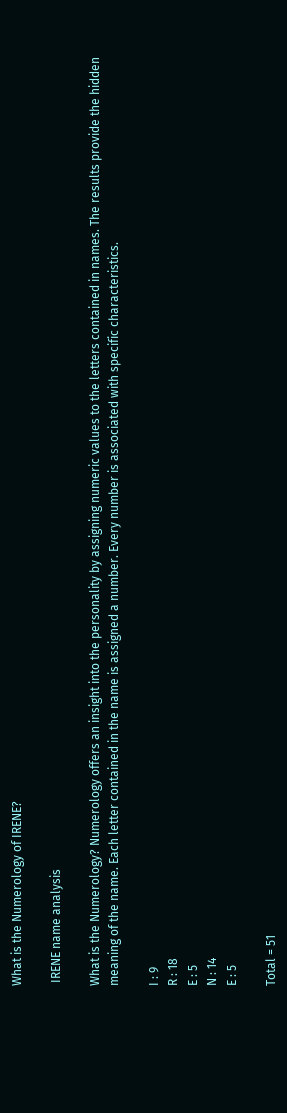What is the Numerology of IRENE?

 IRENE name analysis

What is the Numerology? Numerology offers an insight into the personality by assigning numeric values to the letters contained in names. The results provide the hidden meaning of the name. Each letter contained in the name is assigned a number. Every number is associated with specific characteristics.

I : 9
R : 18
E : 5
N : 14
E : 5

Total = 51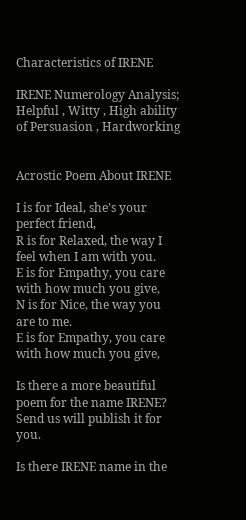Characteristics of IRENE

IRENE Numerology Analysis; Helpful , Witty , High ability of Persuasion , Hardworking


Acrostic Poem About IRENE

I is for Ideal, she’s your perfect friend,
R is for Relaxed, the way I feel when I am with you.
E is for Empathy, you care with how much you give,
N is for Nice, the way you are to me.
E is for Empathy, you care with how much you give,

Is there a more beautiful poem for the name IRENE? Send us will publish it for you.

Is there IRENE name in the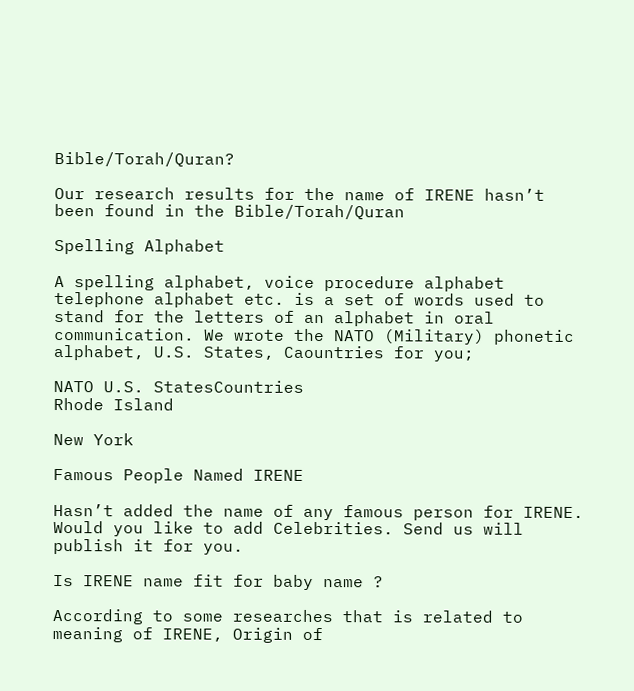Bible/Torah/Quran?

Our research results for the name of IRENE hasn’t been found in the Bible/Torah/Quran

Spelling Alphabet

A spelling alphabet, voice procedure alphabet telephone alphabet etc. is a set of words used to stand for the letters of an alphabet in oral communication. We wrote the NATO (Military) phonetic alphabet, U.S. States, Caountries for you;

NATO U.S. StatesCountries
Rhode Island

New York

Famous People Named IRENE

Hasn’t added the name of any famous person for IRENE. Would you like to add Celebrities. Send us will publish it for you.

Is IRENE name fit for baby name ?

According to some researches that is related to meaning of IRENE, Origin of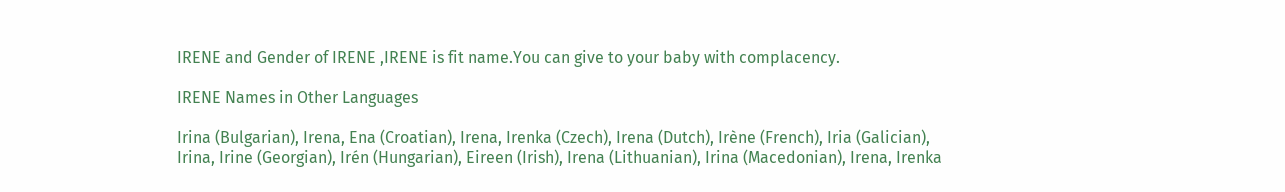IRENE and Gender of IRENE ,IRENE is fit name.You can give to your baby with complacency.

IRENE Names in Other Languages

Irina (Bulgarian), Irena, Ena (Croatian), Irena, Irenka (Czech), Irena (Dutch), Irène (French), Iria (Galician), Irina, Irine (Georgian), Irén (Hungarian), Eireen (Irish), Irena (Lithuanian), Irina (Macedonian), Irena, Irenka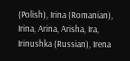(Polish), Irina (Romanian), Irina, Arina, Arisha, Ira, Irinushka (Russian), Irena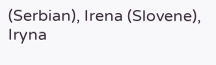(Serbian), Irena (Slovene), Iryna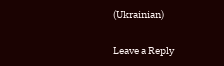(Ukrainian)


Leave a Reply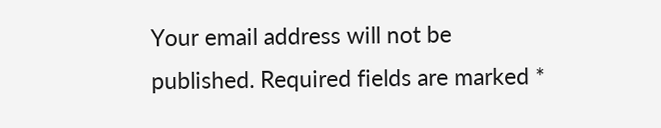Your email address will not be published. Required fields are marked *